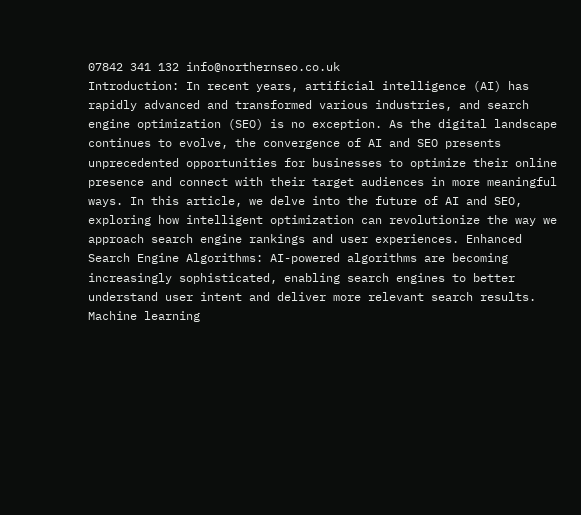07842 341 132 info@northernseo.co.uk
Introduction: In recent years, artificial intelligence (AI) has rapidly advanced and transformed various industries, and search engine optimization (SEO) is no exception. As the digital landscape continues to evolve, the convergence of AI and SEO presents unprecedented opportunities for businesses to optimize their online presence and connect with their target audiences in more meaningful ways. In this article, we delve into the future of AI and SEO, exploring how intelligent optimization can revolutionize the way we approach search engine rankings and user experiences. Enhanced Search Engine Algorithms: AI-powered algorithms are becoming increasingly sophisticated, enabling search engines to better understand user intent and deliver more relevant search results. Machine learning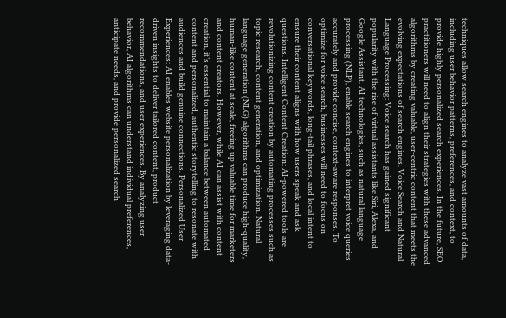techniques allow search engines to analyze vast amounts of data, including user behavior patterns, preferences, and context, to provide highly personalized search experiences. In the future, SEO practitioners will need to align their strategies with these advanced algorithms by creating valuable, user-centric content that meets the evolving expectations of search engines. Voice Search and Natural Language Processing: Voice search has gained significant popularity with the rise of virtual assistants like Siri, Alexa, and Google Assistant. AI technologies, such as natural language processing (NLP), enable search engines to interpret voice queries accurately and provide concise, context-aware responses. To optimize for voice search, businesses will need to focus on conversational keywords, long-tail phrases, and local intent to ensure their content aligns with how users speak and ask questions. Intelligent Content Creation: AI-powered tools are revolutionizing content creation by automating processes such as topic research, content generation, and optimization. Natural language generation (NLG) algorithms can produce high-quality, human-like content at scale, freeing up valuable time for marketers and content creators. However, while AI can assist with content creation, it’s essential to maintain a balance between automated content and personalized, authentic storytelling to resonate with audiences and build genuine connections. Personalized User Experiences: AI enables website personalization by leveraging data-driven insights to deliver tailored content, product recommendations, and user experiences. By analyzing user behavior, AI algorithms can understand individual preferences, anticipate needs, and provide personalized search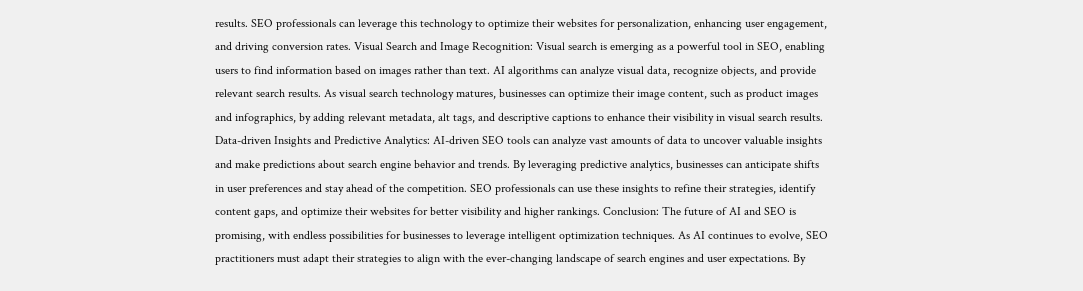results. SEO professionals can leverage this technology to optimize their websites for personalization, enhancing user engagement, and driving conversion rates. Visual Search and Image Recognition: Visual search is emerging as a powerful tool in SEO, enabling users to find information based on images rather than text. AI algorithms can analyze visual data, recognize objects, and provide relevant search results. As visual search technology matures, businesses can optimize their image content, such as product images and infographics, by adding relevant metadata, alt tags, and descriptive captions to enhance their visibility in visual search results. Data-driven Insights and Predictive Analytics: AI-driven SEO tools can analyze vast amounts of data to uncover valuable insights and make predictions about search engine behavior and trends. By leveraging predictive analytics, businesses can anticipate shifts in user preferences and stay ahead of the competition. SEO professionals can use these insights to refine their strategies, identify content gaps, and optimize their websites for better visibility and higher rankings. Conclusion: The future of AI and SEO is promising, with endless possibilities for businesses to leverage intelligent optimization techniques. As AI continues to evolve, SEO practitioners must adapt their strategies to align with the ever-changing landscape of search engines and user expectations. By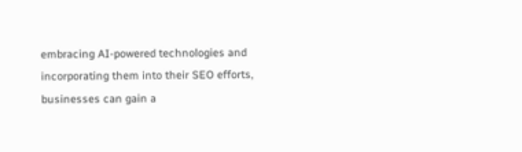embracing AI-powered technologies and incorporating them into their SEO efforts, businesses can gain a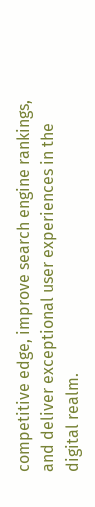competitive edge, improve search engine rankings, and deliver exceptional user experiences in the digital realm.